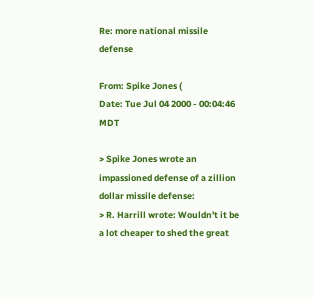Re: more national missile defense

From: Spike Jones (
Date: Tue Jul 04 2000 - 00:04:46 MDT

> Spike Jones wrote an impassioned defense of a zillion dollar missile defense:
> R. Harrill wrote: Wouldn't it be a lot cheaper to shed the great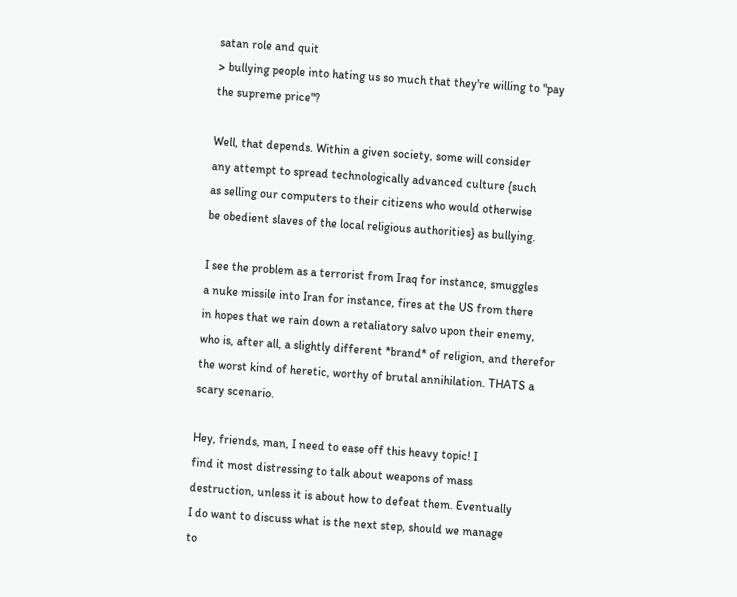satan role and quit
> bullying people into hating us so much that they're willing to "pay the supreme price"?

Well, that depends. Within a given society, some will consider
any attempt to spread technologically advanced culture {such
as selling our computers to their citizens who would otherwise
be obedient slaves of the local religious authorities} as bullying.

I see the problem as a terrorist from Iraq for instance, smuggles
a nuke missile into Iran for instance, fires at the US from there
in hopes that we rain down a retaliatory salvo upon their enemy,
who is, after all, a slightly different *brand* of religion, and therefor
the worst kind of heretic, worthy of brutal annihilation. THATS a
scary scenario.

Hey, friends, man, I need to ease off this heavy topic! I
find it most distressing to talk about weapons of mass
destruction, unless it is about how to defeat them. Eventually
I do want to discuss what is the next step, should we manage
to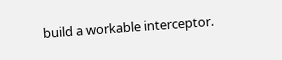build a workable interceptor.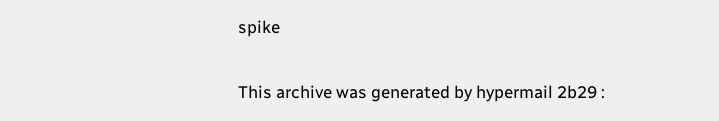spike

This archive was generated by hypermail 2b29 :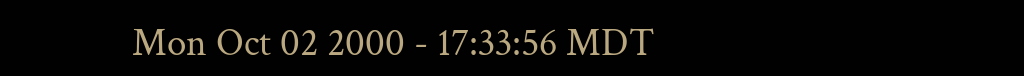Mon Oct 02 2000 - 17:33:56 MDT